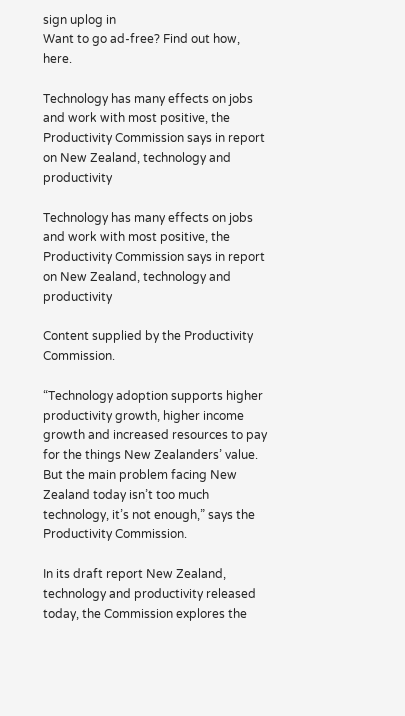sign uplog in
Want to go ad-free? Find out how, here.

Technology has many effects on jobs and work with most positive, the Productivity Commission says in report on New Zealand, technology and productivity

Technology has many effects on jobs and work with most positive, the Productivity Commission says in report on New Zealand, technology and productivity

Content supplied by the Productivity Commission.

“Technology adoption supports higher productivity growth, higher income growth and increased resources to pay for the things New Zealanders’ value. But the main problem facing New Zealand today isn’t too much technology, it’s not enough,” says the Productivity Commission.

In its draft report New Zealand, technology and productivity released today, the Commission explores the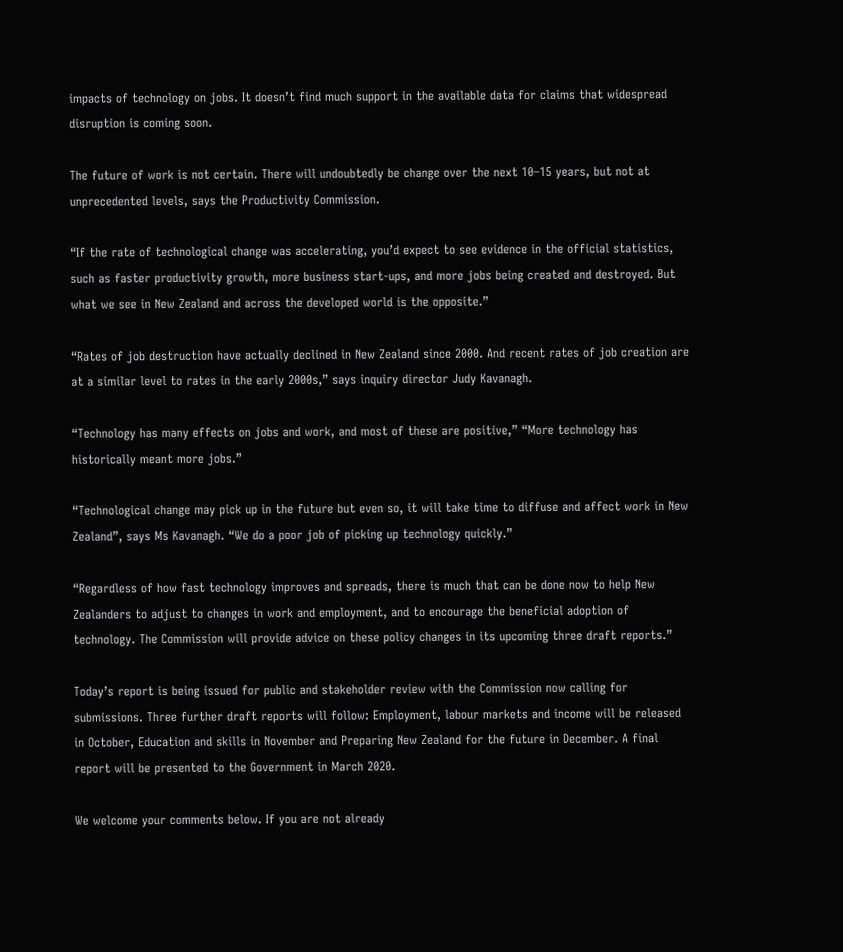impacts of technology on jobs. It doesn’t find much support in the available data for claims that widespread disruption is coming soon.

The future of work is not certain. There will undoubtedly be change over the next 10–15 years, but not at unprecedented levels, says the Productivity Commission.

“If the rate of technological change was accelerating, you’d expect to see evidence in the official statistics, such as faster productivity growth, more business start-ups, and more jobs being created and destroyed. But what we see in New Zealand and across the developed world is the opposite.”

“Rates of job destruction have actually declined in New Zealand since 2000. And recent rates of job creation are at a similar level to rates in the early 2000s,” says inquiry director Judy Kavanagh.

“Technology has many effects on jobs and work, and most of these are positive,” “More technology has historically meant more jobs.”

“Technological change may pick up in the future but even so, it will take time to diffuse and affect work in New Zealand”, says Ms Kavanagh. “We do a poor job of picking up technology quickly.”

“Regardless of how fast technology improves and spreads, there is much that can be done now to help New Zealanders to adjust to changes in work and employment, and to encourage the beneficial adoption of technology. The Commission will provide advice on these policy changes in its upcoming three draft reports.”

Today’s report is being issued for public and stakeholder review with the Commission now calling for submissions. Three further draft reports will follow: Employment, labour markets and income will be released in October, Education and skills in November and Preparing New Zealand for the future in December. A final report will be presented to the Government in March 2020.

We welcome your comments below. If you are not already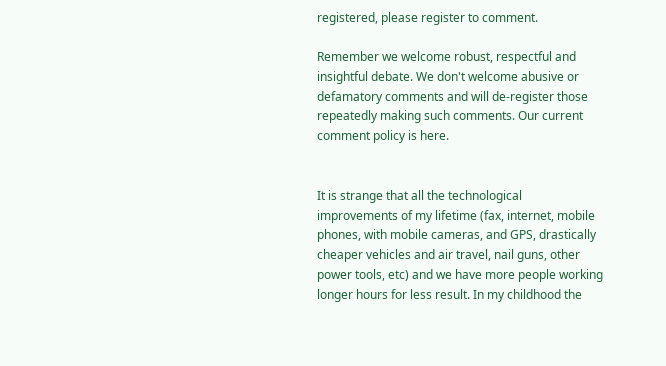registered, please register to comment.

Remember we welcome robust, respectful and insightful debate. We don't welcome abusive or defamatory comments and will de-register those repeatedly making such comments. Our current comment policy is here.


It is strange that all the technological improvements of my lifetime (fax, internet, mobile phones, with mobile cameras, and GPS, drastically cheaper vehicles and air travel, nail guns, other power tools, etc) and we have more people working longer hours for less result. In my childhood the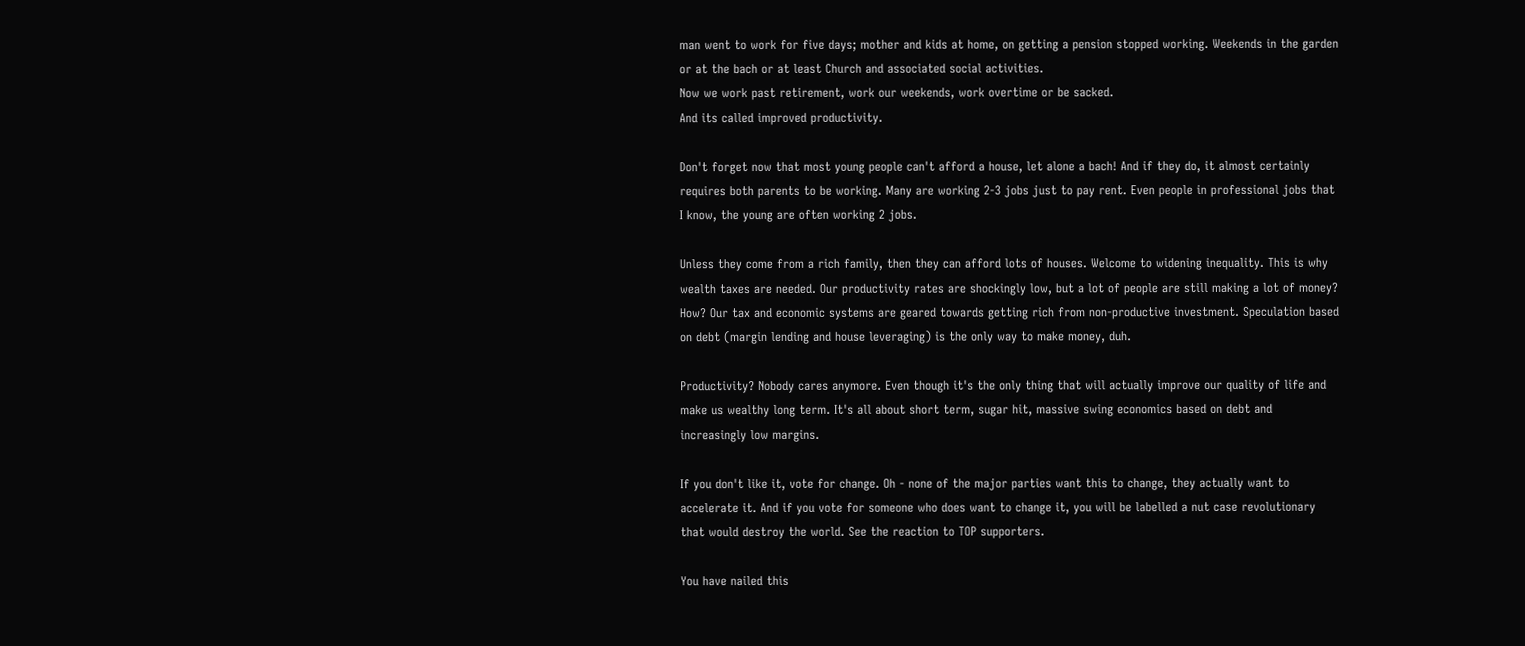man went to work for five days; mother and kids at home, on getting a pension stopped working. Weekends in the garden or at the bach or at least Church and associated social activities.
Now we work past retirement, work our weekends, work overtime or be sacked.
And its called improved productivity.

Don't forget now that most young people can't afford a house, let alone a bach! And if they do, it almost certainly requires both parents to be working. Many are working 2-3 jobs just to pay rent. Even people in professional jobs that I know, the young are often working 2 jobs.

Unless they come from a rich family, then they can afford lots of houses. Welcome to widening inequality. This is why wealth taxes are needed. Our productivity rates are shockingly low, but a lot of people are still making a lot of money? How? Our tax and economic systems are geared towards getting rich from non-productive investment. Speculation based on debt (margin lending and house leveraging) is the only way to make money, duh.

Productivity? Nobody cares anymore. Even though it's the only thing that will actually improve our quality of life and make us wealthy long term. It's all about short term, sugar hit, massive swing economics based on debt and increasingly low margins.

If you don't like it, vote for change. Oh - none of the major parties want this to change, they actually want to accelerate it. And if you vote for someone who does want to change it, you will be labelled a nut case revolutionary that would destroy the world. See the reaction to TOP supporters.

You have nailed this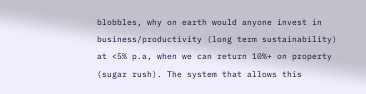blobbles, why on earth would anyone invest in business/productivity (long term sustainability) at <5% p.a, when we can return 10%+ on property (sugar rush). The system that allows this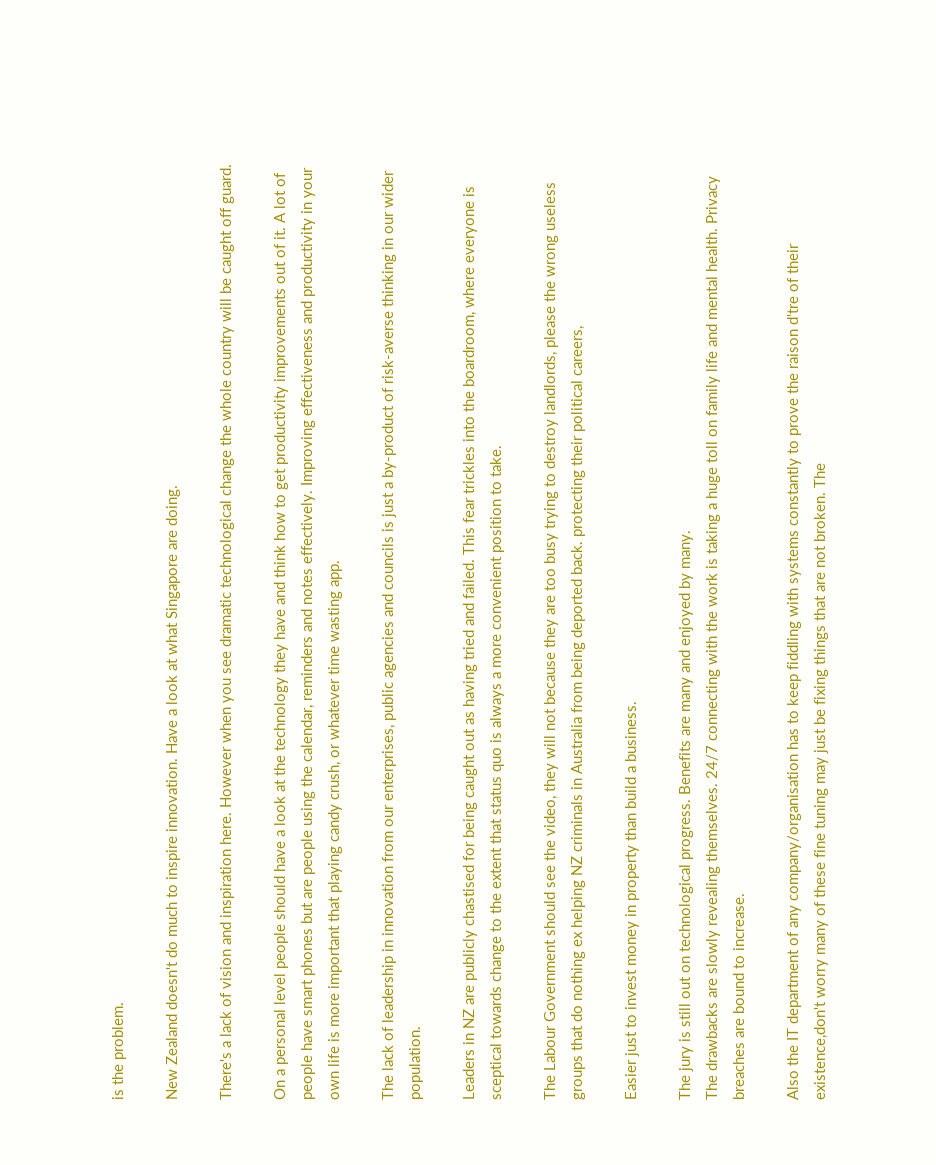is the problem.

New Zealand doesn't do much to inspire innovation. Have a look at what Singapore are doing.

There's a lack of vision and inspiration here. However when you see dramatic technological change the whole country will be caught off guard.

On a personal level people should have a look at the technology they have and think how to get productivity improvements out of it. A lot of people have smart phones but are people using the calendar, reminders and notes effectively. Improving effectiveness and productivity in your own life is more important that playing candy crush, or whatever time wasting app.

The lack of leadership in innovation from our enterprises, public agencies and councils is just a by-product of risk-averse thinking in our wider population.

Leaders in NZ are publicly chastised for being caught out as having tried and failed. This fear trickles into the boardroom, where everyone is sceptical towards change to the extent that status quo is always a more convenient position to take.

The Labour Government should see the video, they will not because they are too busy trying to destroy landlords, please the wrong useless groups that do nothing ex helping NZ criminals in Australia from being deported back. protecting their political careers,

Easier just to invest money in property than build a business.

The jury is still out on technological progress. Benefits are many and enjoyed by many.
The drawbacks are slowly revealing themselves. 24/7 connecting with the work is taking a huge toll on family life and mental health. Privacy breaches are bound to increase.

Also the IT department of any company/organisation has to keep fiddling with systems constantly to prove the raison d'tre of their existence,don't worry many of these fine tuning may just be fixing things that are not broken. The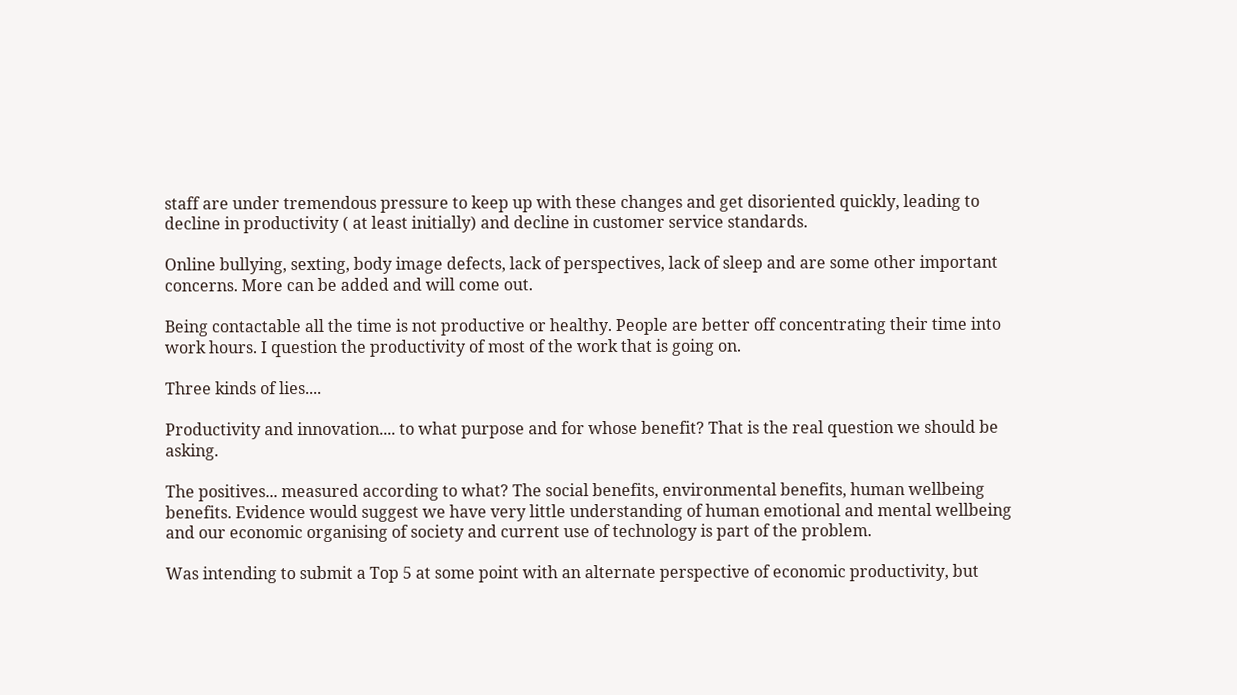staff are under tremendous pressure to keep up with these changes and get disoriented quickly, leading to decline in productivity ( at least initially) and decline in customer service standards.

Online bullying, sexting, body image defects, lack of perspectives, lack of sleep and are some other important concerns. More can be added and will come out.

Being contactable all the time is not productive or healthy. People are better off concentrating their time into work hours. I question the productivity of most of the work that is going on.

Three kinds of lies....

Productivity and innovation.... to what purpose and for whose benefit? That is the real question we should be asking.

The positives... measured according to what? The social benefits, environmental benefits, human wellbeing benefits. Evidence would suggest we have very little understanding of human emotional and mental wellbeing and our economic organising of society and current use of technology is part of the problem.

Was intending to submit a Top 5 at some point with an alternate perspective of economic productivity, but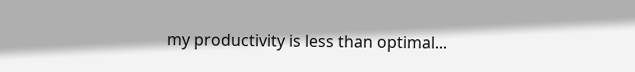my productivity is less than optimal...